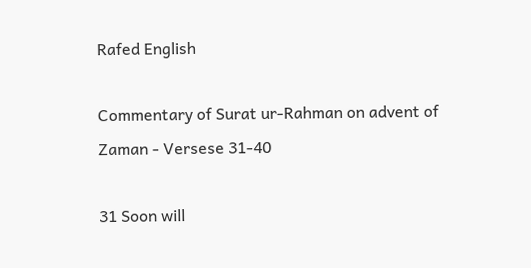Rafed English

Commentary of Surat ur-Rahman on advent of Zaman - Versese 31-40

31 Soon will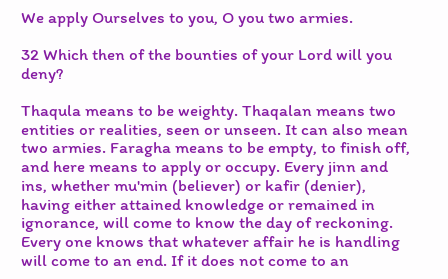We apply Ourselves to you, O you two armies.

32 Which then of the bounties of your Lord will you deny?

Thaqula means to be weighty. Thaqalan means two entities or realities, seen or unseen. It can also mean two armies. Faragha means to be empty, to finish off, and here means to apply or occupy. Every jinn and ins, whether mu'min (believer) or kafir (denier), having either attained knowledge or remained in ignorance, will come to know the day of reckoning. Every one knows that whatever affair he is handling will come to an end. If it does not come to an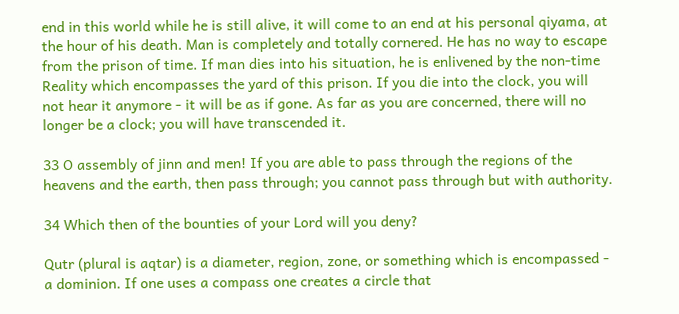end in this world while he is still alive, it will come to an end at his personal qiyama, at the hour of his death. Man is completely and totally cornered. He has no way to escape from the prison of time. If man dies into his situation, he is enlivened by the non-time Reality which encompasses the yard of this prison. If you die into the clock, you will not hear it anymore - it will be as if gone. As far as you are concerned, there will no longer be a clock; you will have transcended it.

33 O assembly of jinn and men! If you are able to pass through the regions of the heavens and the earth, then pass through; you cannot pass through but with authority.

34 Which then of the bounties of your Lord will you deny?

Qutr (plural is aqtar) is a diameter, region, zone, or something which is encompassed - a dominion. If one uses a compass one creates a circle that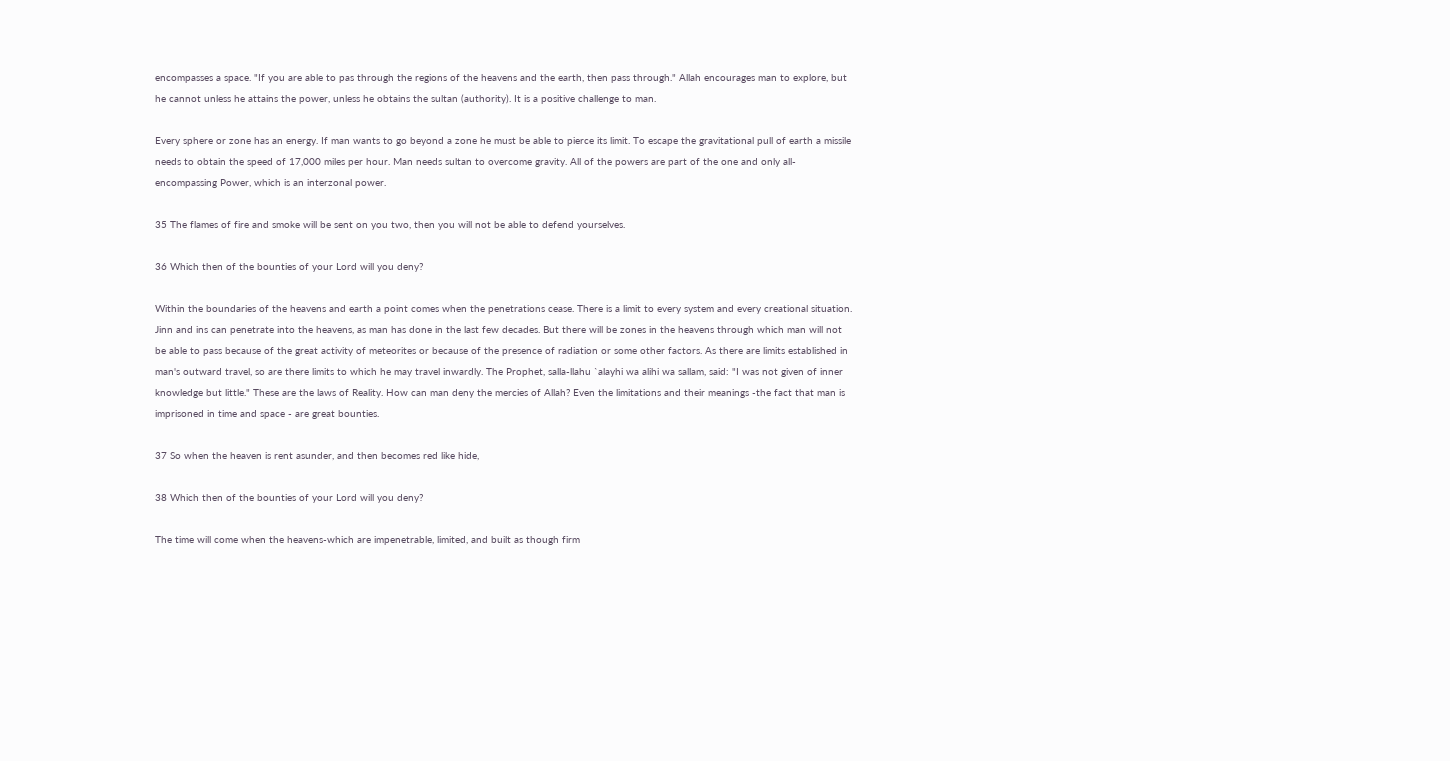encompasses a space. "If you are able to pas through the regions of the heavens and the earth, then pass through." Allah encourages man to explore, but he cannot unless he attains the power, unless he obtains the sultan (authority). It is a positive challenge to man.

Every sphere or zone has an energy. If man wants to go beyond a zone he must be able to pierce its limit. To escape the gravitational pull of earth a missile needs to obtain the speed of 17,000 miles per hour. Man needs sultan to overcome gravity. All of the powers are part of the one and only all-encompassing Power, which is an interzonal power.

35 The flames of fire and smoke will be sent on you two, then you will not be able to defend yourselves.

36 Which then of the bounties of your Lord will you deny?

Within the boundaries of the heavens and earth a point comes when the penetrations cease. There is a limit to every system and every creational situation. Jinn and ins can penetrate into the heavens, as man has done in the last few decades. But there will be zones in the heavens through which man will not be able to pass because of the great activity of meteorites or because of the presence of radiation or some other factors. As there are limits established in man's outward travel, so are there limits to which he may travel inwardly. The Prophet, salla-llahu `alayhi wa alihi wa sallam, said: "I was not given of inner knowledge but little." These are the laws of Reality. How can man deny the mercies of Allah? Even the limitations and their meanings -the fact that man is imprisoned in time and space - are great bounties.

37 So when the heaven is rent asunder, and then becomes red like hide,

38 Which then of the bounties of your Lord will you deny?

The time will come when the heavens-which are impenetrable, limited, and built as though firm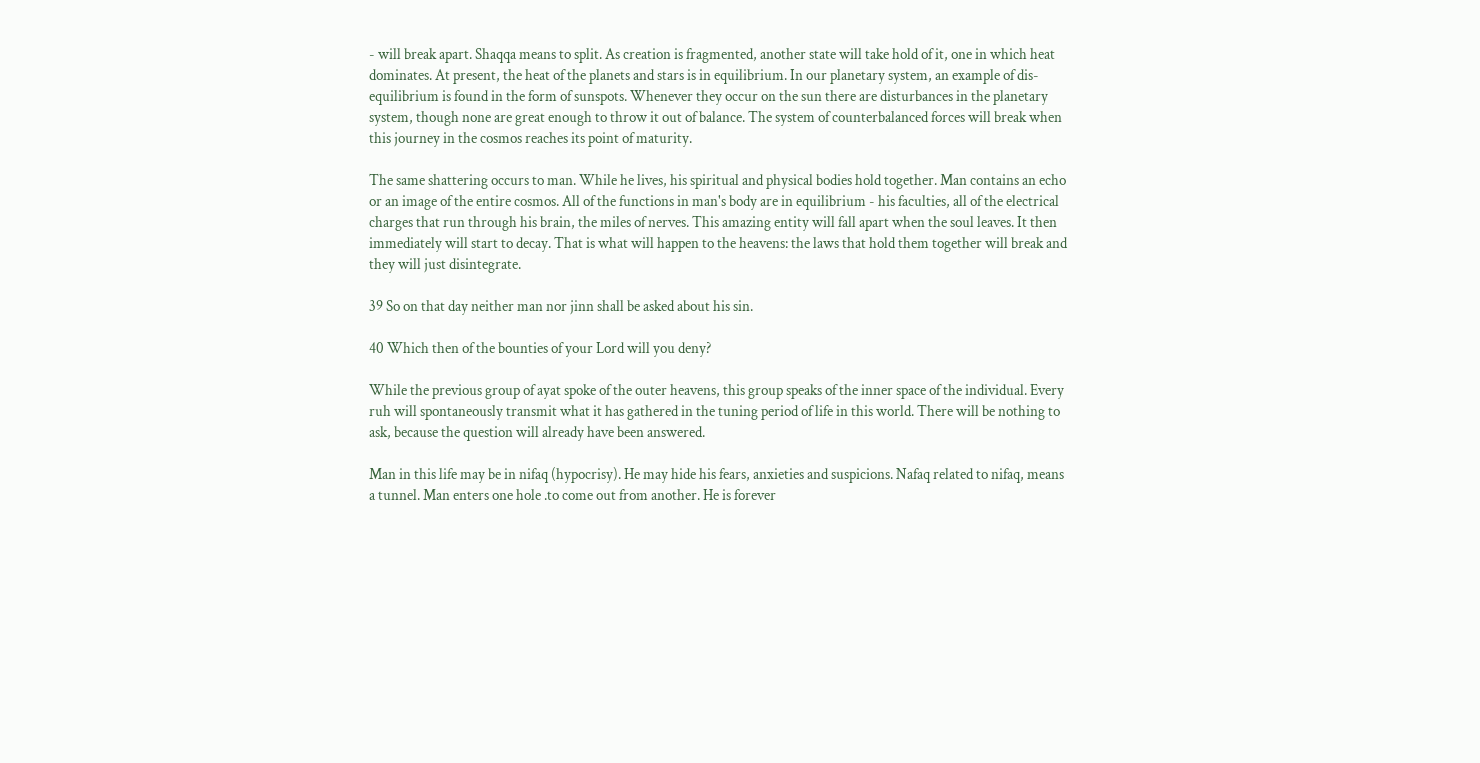- will break apart. Shaqqa means to split. As creation is fragmented, another state will take hold of it, one in which heat dominates. At present, the heat of the planets and stars is in equilibrium. In our planetary system, an example of dis-equilibrium is found in the form of sunspots. Whenever they occur on the sun there are disturbances in the planetary system, though none are great enough to throw it out of balance. The system of counterbalanced forces will break when this journey in the cosmos reaches its point of maturity.

The same shattering occurs to man. While he lives, his spiritual and physical bodies hold together. Man contains an echo or an image of the entire cosmos. All of the functions in man's body are in equilibrium - his faculties, all of the electrical charges that run through his brain, the miles of nerves. This amazing entity will fall apart when the soul leaves. It then immediately will start to decay. That is what will happen to the heavens: the laws that hold them together will break and they will just disintegrate.

39 So on that day neither man nor jinn shall be asked about his sin.

40 Which then of the bounties of your Lord will you deny?

While the previous group of ayat spoke of the outer heavens, this group speaks of the inner space of the individual. Every ruh will spontaneously transmit what it has gathered in the tuning period of life in this world. There will be nothing to ask, because the question will already have been answered.

Man in this life may be in nifaq (hypocrisy). He may hide his fears, anxieties and suspicions. Nafaq related to nifaq, means a tunnel. Man enters one hole .to come out from another. He is forever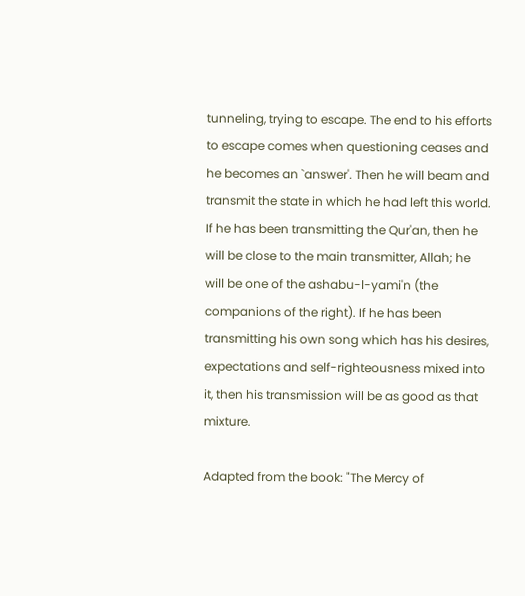tunneling, trying to escape. The end to his efforts to escape comes when questioning ceases and he becomes an `answer'. Then he will beam and transmit the state in which he had left this world. If he has been transmitting the Qur'an, then he will be close to the main transmitter, Allah; he will be one of the ashabu-l-yami'n (the companions of the right). If he has been transmitting his own song which has his desires, expectations and self-righteousness mixed into it, then his transmission will be as good as that mixture.

Adapted from the book: "The Mercy of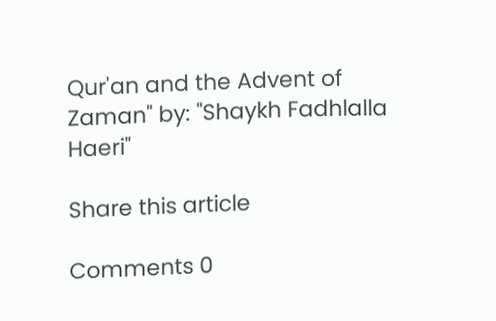Qur'an and the Advent of Zaman" by: "Shaykh Fadhlalla Haeri"

Share this article

Comments 0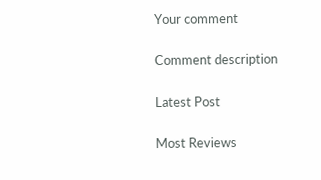Your comment

Comment description

Latest Post

Most Reviews